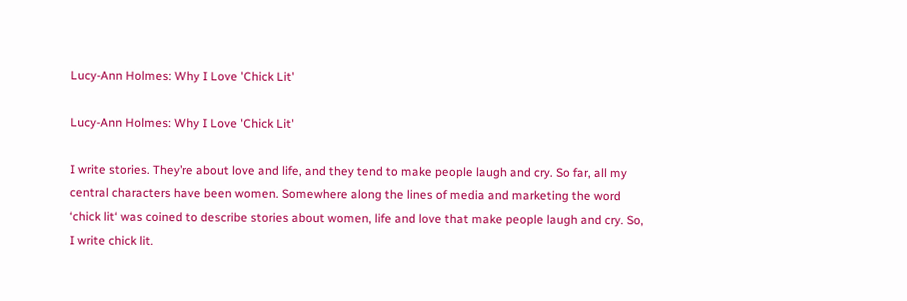Lucy-Ann Holmes: Why I Love 'Chick Lit'

Lucy-Ann Holmes: Why I Love 'Chick Lit'

I write stories. They’re about love and life, and they tend to make people laugh and cry. So far, all my central characters have been women. Somewhere along the lines of media and marketing the word ‘chick lit‘ was coined to describe stories about women, life and love that make people laugh and cry. So, I write chick lit.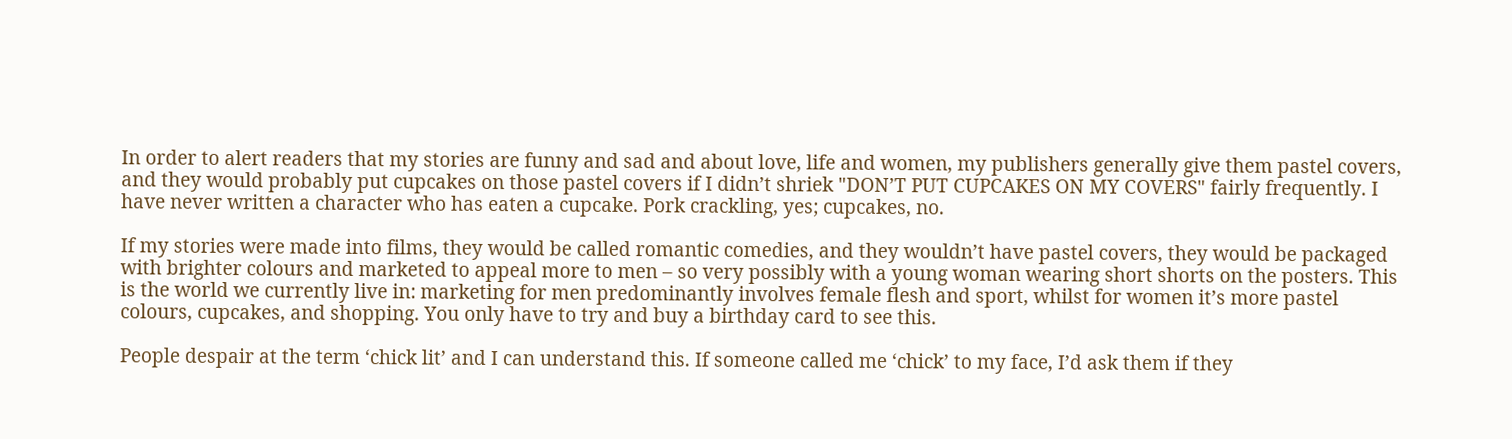In order to alert readers that my stories are funny and sad and about love, life and women, my publishers generally give them pastel covers, and they would probably put cupcakes on those pastel covers if I didn’t shriek "DON’T PUT CUPCAKES ON MY COVERS" fairly frequently. I have never written a character who has eaten a cupcake. Pork crackling, yes; cupcakes, no.

If my stories were made into films, they would be called romantic comedies, and they wouldn’t have pastel covers, they would be packaged with brighter colours and marketed to appeal more to men – so very possibly with a young woman wearing short shorts on the posters. This is the world we currently live in: marketing for men predominantly involves female flesh and sport, whilst for women it’s more pastel colours, cupcakes, and shopping. You only have to try and buy a birthday card to see this.

People despair at the term ‘chick lit’ and I can understand this. If someone called me ‘chick’ to my face, I’d ask them if they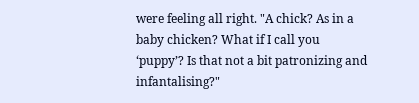were feeling all right. "A chick? As in a baby chicken? What if I call you ‘puppy’? Is that not a bit patronizing and infantalising?"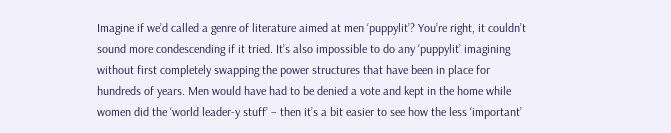Imagine if we’d called a genre of literature aimed at men ‘puppylit’? You’re right, it couldn’t sound more condescending if it tried. It’s also impossible to do any ‘puppylit’ imagining without first completely swapping the power structures that have been in place for hundreds of years. Men would have had to be denied a vote and kept in the home while women did the ‘world leader-y stuff’ – then it’s a bit easier to see how the less ‘important’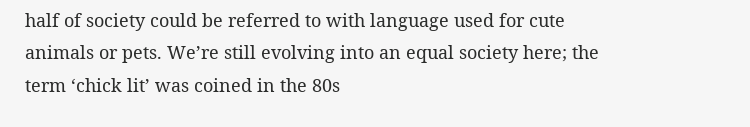half of society could be referred to with language used for cute animals or pets. We’re still evolving into an equal society here; the term ‘chick lit’ was coined in the 80s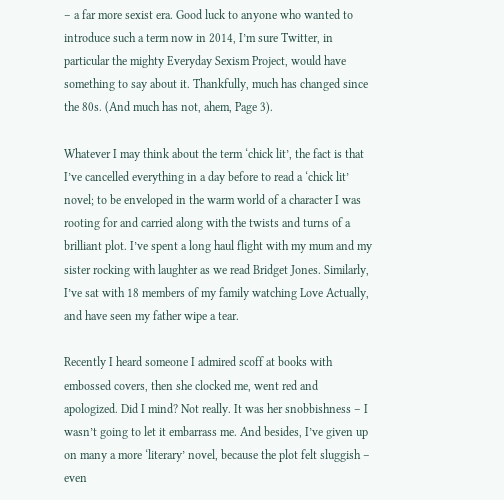– a far more sexist era. Good luck to anyone who wanted to introduce such a term now in 2014, I’m sure Twitter, in particular the mighty Everyday Sexism Project, would have something to say about it. Thankfully, much has changed since the 80s. (And much has not, ahem, Page 3).

Whatever I may think about the term ‘chick lit’, the fact is that I’ve cancelled everything in a day before to read a ‘chick lit’ novel; to be enveloped in the warm world of a character I was rooting for and carried along with the twists and turns of a brilliant plot. I’ve spent a long haul flight with my mum and my sister rocking with laughter as we read Bridget Jones. Similarly, I’ve sat with 18 members of my family watching Love Actually, and have seen my father wipe a tear.

Recently I heard someone I admired scoff at books with embossed covers, then she clocked me, went red and apologized. Did I mind? Not really. It was her snobbishness – I wasn’t going to let it embarrass me. And besides, I’ve given up on many a more ‘literary’ novel, because the plot felt sluggish – even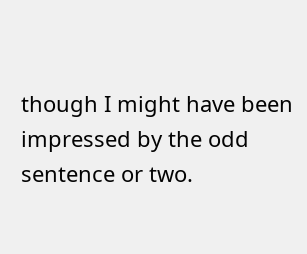though I might have been impressed by the odd sentence or two.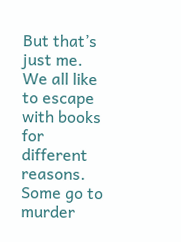But that’s just me. We all like to escape with books for different reasons. Some go to murder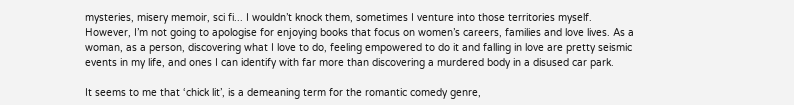mysteries, misery memoir, sci fi... I wouldn’t knock them, sometimes I venture into those territories myself. However, I’m not going to apologise for enjoying books that focus on women’s careers, families and love lives. As a woman, as a person, discovering what I love to do, feeling empowered to do it and falling in love are pretty seismic events in my life, and ones I can identify with far more than discovering a murdered body in a disused car park.

It seems to me that ‘chick lit’, is a demeaning term for the romantic comedy genre,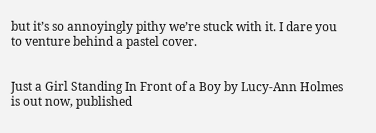but it’s so annoyingly pithy we’re stuck with it. I dare you to venture behind a pastel cover.


Just a Girl Standing In Front of a Boy by Lucy-Ann Holmes is out now, published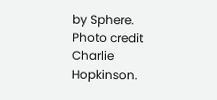by Sphere. Photo credit Charlie Hopkinson.